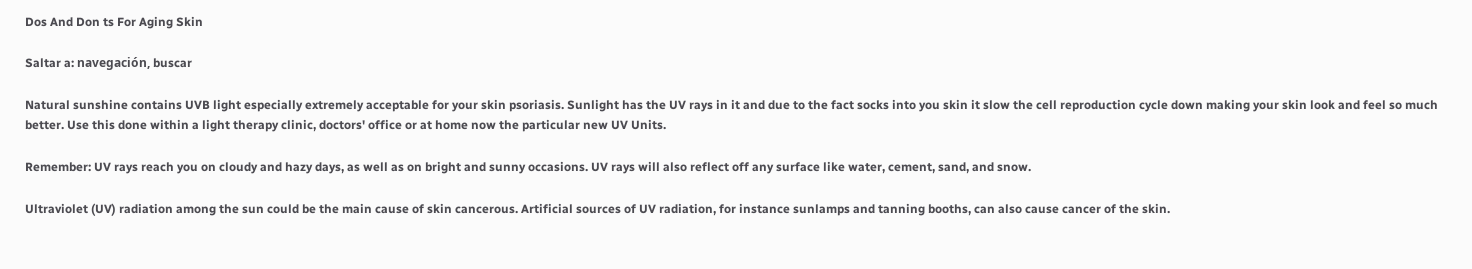Dos And Don ts For Aging Skin

Saltar a: navegación, buscar

Natural sunshine contains UVB light especially extremely acceptable for your skin psoriasis. Sunlight has the UV rays in it and due to the fact socks into you skin it slow the cell reproduction cycle down making your skin look and feel so much better. Use this done within a light therapy clinic, doctors' office or at home now the particular new UV Units.

Remember: UV rays reach you on cloudy and hazy days, as well as on bright and sunny occasions. UV rays will also reflect off any surface like water, cement, sand, and snow.

Ultraviolet (UV) radiation among the sun could be the main cause of skin cancerous. Artificial sources of UV radiation, for instance sunlamps and tanning booths, can also cause cancer of the skin.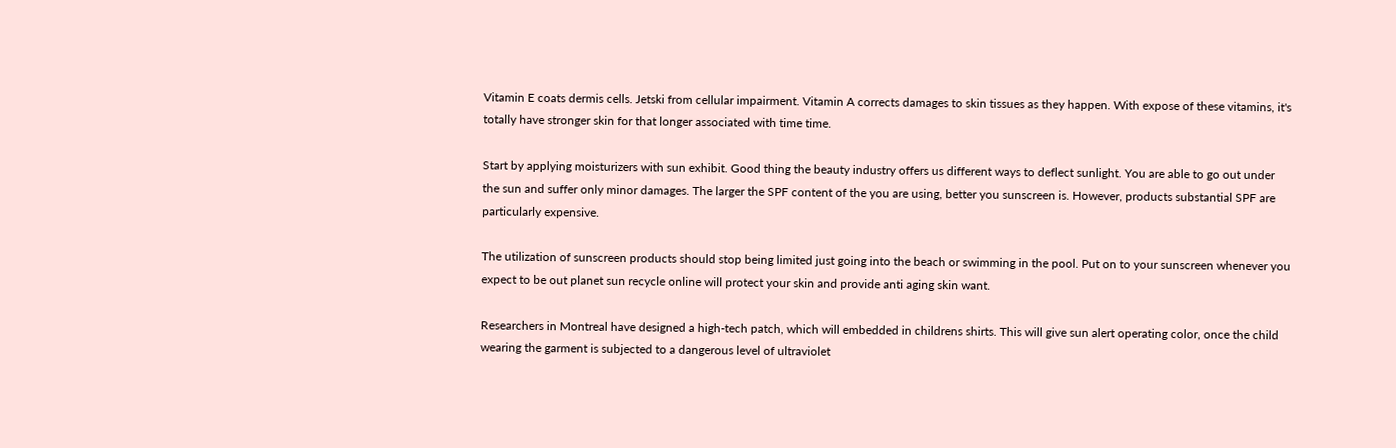Vitamin E coats dermis cells. Jetski from cellular impairment. Vitamin A corrects damages to skin tissues as they happen. With expose of these vitamins, it's totally have stronger skin for that longer associated with time time.

Start by applying moisturizers with sun exhibit. Good thing the beauty industry offers us different ways to deflect sunlight. You are able to go out under the sun and suffer only minor damages. The larger the SPF content of the you are using, better you sunscreen is. However, products substantial SPF are particularly expensive.

The utilization of sunscreen products should stop being limited just going into the beach or swimming in the pool. Put on to your sunscreen whenever you expect to be out planet sun recycle online will protect your skin and provide anti aging skin want.

Researchers in Montreal have designed a high-tech patch, which will embedded in childrens shirts. This will give sun alert operating color, once the child wearing the garment is subjected to a dangerous level of ultraviolet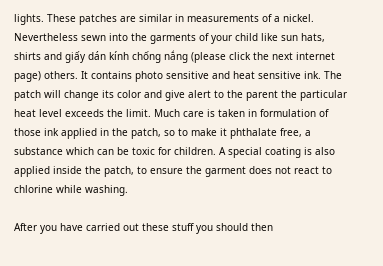lights. These patches are similar in measurements of a nickel. Nevertheless sewn into the garments of your child like sun hats, shirts and giấy dán kính chống nắng (please click the next internet page) others. It contains photo sensitive and heat sensitive ink. The patch will change its color and give alert to the parent the particular heat level exceeds the limit. Much care is taken in formulation of those ink applied in the patch, so to make it phthalate free, a substance which can be toxic for children. A special coating is also applied inside the patch, to ensure the garment does not react to chlorine while washing.

After you have carried out these stuff you should then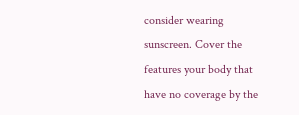consider wearing sunscreen. Cover the features your body that have no coverage by the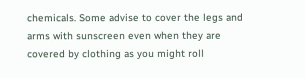chemicals. Some advise to cover the legs and arms with sunscreen even when they are covered by clothing as you might roll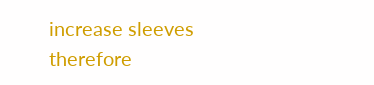increase sleeves therefore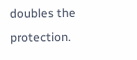doubles the protection.